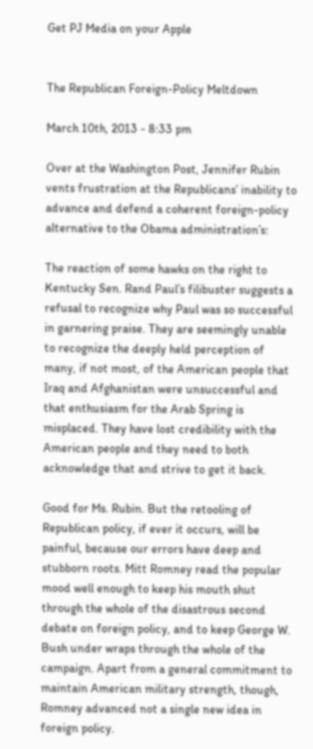Get PJ Media on your Apple


The Republican Foreign-Policy Meltdown

March 10th, 2013 - 8:33 pm

Over at the Washington Post, Jennifer Rubin vents frustration at the Republicans’ inability to advance and defend a coherent foreign-policy alternative to the Obama administration’s:

The reaction of some hawks on the right to Kentucky Sen. Rand Paul’s filibuster suggests a refusal to recognize why Paul was so successful in garnering praise. They are seemingly unable to recognize the deeply held perception of many, if not most, of the American people that Iraq and Afghanistan were unsuccessful and that enthusiasm for the Arab Spring is misplaced. They have lost credibility with the American people and they need to both acknowledge that and strive to get it back.

Good for Ms. Rubin. But the retooling of Republican policy, if ever it occurs, will be painful, because our errors have deep and stubborn roots. Mitt Romney read the popular mood well enough to keep his mouth shut through the whole of the disastrous second debate on foreign policy, and to keep George W. Bush under wraps through the whole of the campaign. Apart from a general commitment to maintain American military strength, though, Romney advanced not a single new idea in foreign policy.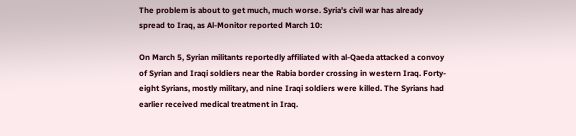The problem is about to get much, much worse. Syria’s civil war has already spread to Iraq, as Al-Monitor reported March 10:

On March 5, Syrian militants reportedly affiliated with al-Qaeda attacked a convoy of Syrian and Iraqi soldiers near the Rabia border crossing in western Iraq. Forty-eight Syrians, mostly military, and nine Iraqi soldiers were killed. The Syrians had earlier received medical treatment in Iraq.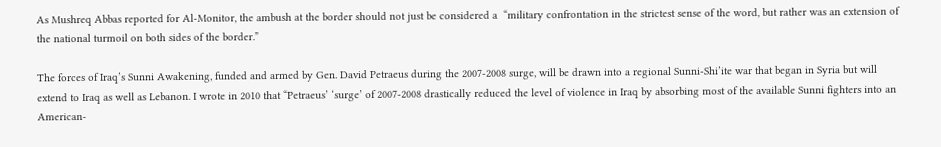As Mushreq Abbas reported for Al-Monitor, the ambush at the border should not just be considered a  “military confrontation in the strictest sense of the word, but rather was an extension of the national turmoil on both sides of the border.”

The forces of Iraq’s Sunni Awakening, funded and armed by Gen. David Petraeus during the 2007-2008 surge, will be drawn into a regional Sunni-Shi’ite war that began in Syria but will extend to Iraq as well as Lebanon. I wrote in 2010 that “Petraeus’ ‘surge’ of 2007-2008 drastically reduced the level of violence in Iraq by absorbing most of the available Sunni fighters into an American-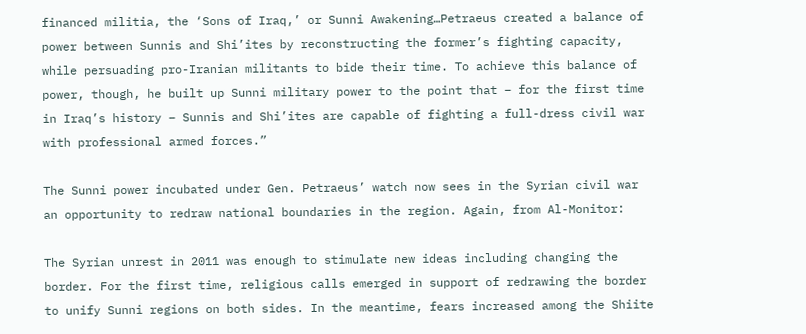financed militia, the ‘Sons of Iraq,’ or Sunni Awakening…Petraeus created a balance of power between Sunnis and Shi’ites by reconstructing the former’s fighting capacity, while persuading pro-Iranian militants to bide their time. To achieve this balance of power, though, he built up Sunni military power to the point that – for the first time in Iraq’s history – Sunnis and Shi’ites are capable of fighting a full-dress civil war with professional armed forces.”

The Sunni power incubated under Gen. Petraeus’ watch now sees in the Syrian civil war an opportunity to redraw national boundaries in the region. Again, from Al-Monitor:

The Syrian unrest in 2011 was enough to stimulate new ideas including changing the border. For the first time, religious calls emerged in support of redrawing the border to unify Sunni regions on both sides. In the meantime, fears increased among the Shiite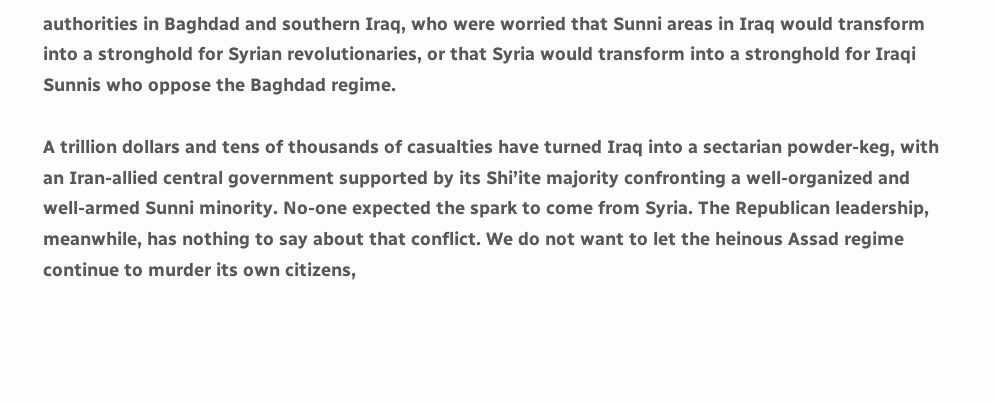authorities in Baghdad and southern Iraq, who were worried that Sunni areas in Iraq would transform into a stronghold for Syrian revolutionaries, or that Syria would transform into a stronghold for Iraqi Sunnis who oppose the Baghdad regime.

A trillion dollars and tens of thousands of casualties have turned Iraq into a sectarian powder-keg, with an Iran-allied central government supported by its Shi’ite majority confronting a well-organized and well-armed Sunni minority. No-one expected the spark to come from Syria. The Republican leadership, meanwhile, has nothing to say about that conflict. We do not want to let the heinous Assad regime continue to murder its own citizens,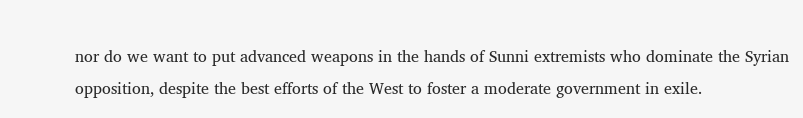nor do we want to put advanced weapons in the hands of Sunni extremists who dominate the Syrian opposition, despite the best efforts of the West to foster a moderate government in exile.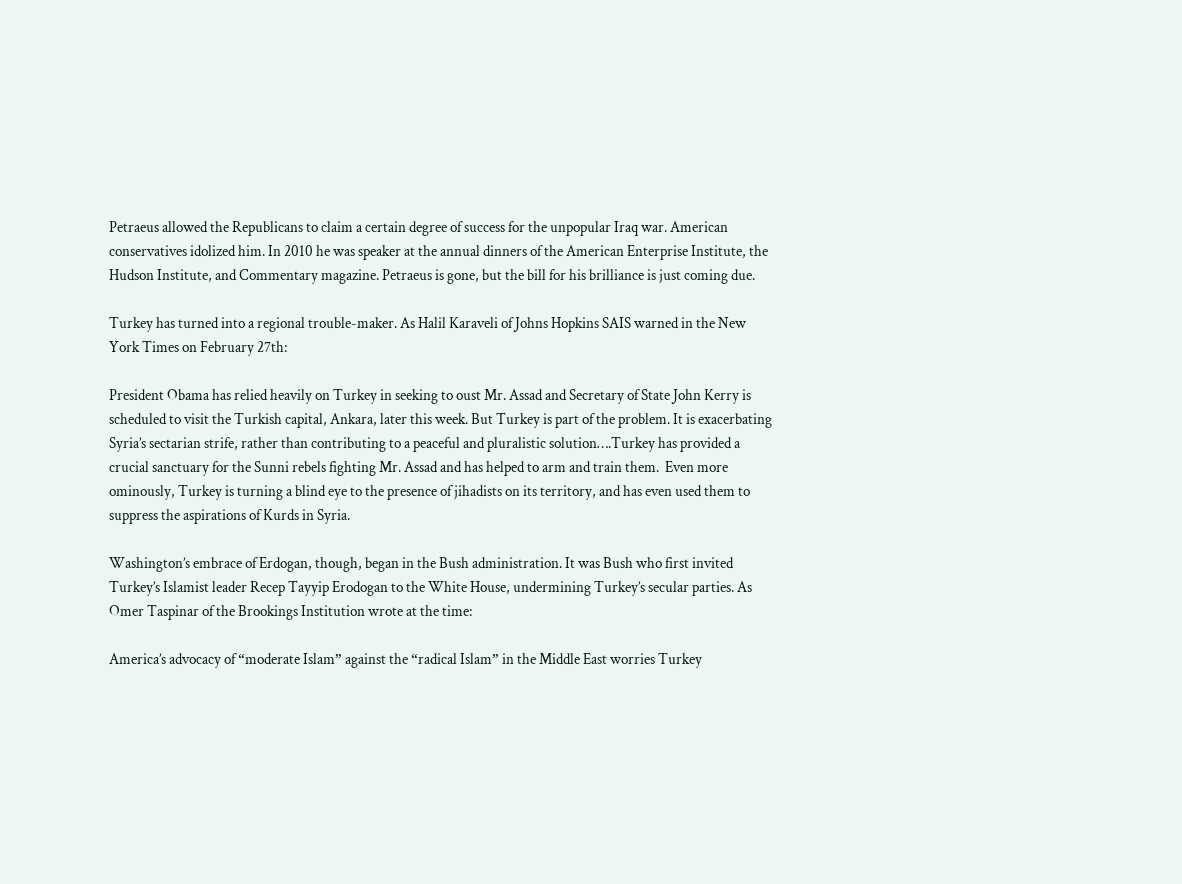Petraeus allowed the Republicans to claim a certain degree of success for the unpopular Iraq war. American conservatives idolized him. In 2010 he was speaker at the annual dinners of the American Enterprise Institute, the Hudson Institute, and Commentary magazine. Petraeus is gone, but the bill for his brilliance is just coming due.

Turkey has turned into a regional trouble-maker. As Halil Karaveli of Johns Hopkins SAIS warned in the New York Times on February 27th:

President Obama has relied heavily on Turkey in seeking to oust Mr. Assad and Secretary of State John Kerry is scheduled to visit the Turkish capital, Ankara, later this week. But Turkey is part of the problem. It is exacerbating Syria’s sectarian strife, rather than contributing to a peaceful and pluralistic solution….Turkey has provided a crucial sanctuary for the Sunni rebels fighting Mr. Assad and has helped to arm and train them.  Even more ominously, Turkey is turning a blind eye to the presence of jihadists on its territory, and has even used them to suppress the aspirations of Kurds in Syria.

Washington’s embrace of Erdogan, though, began in the Bush administration. It was Bush who first invited Turkey’s Islamist leader Recep Tayyip Erodogan to the White House, undermining Turkey’s secular parties. As Omer Taspinar of the Brookings Institution wrote at the time:

America’s advocacy of “moderate Islam” against the “radical Islam” in the Middle East worries Turkey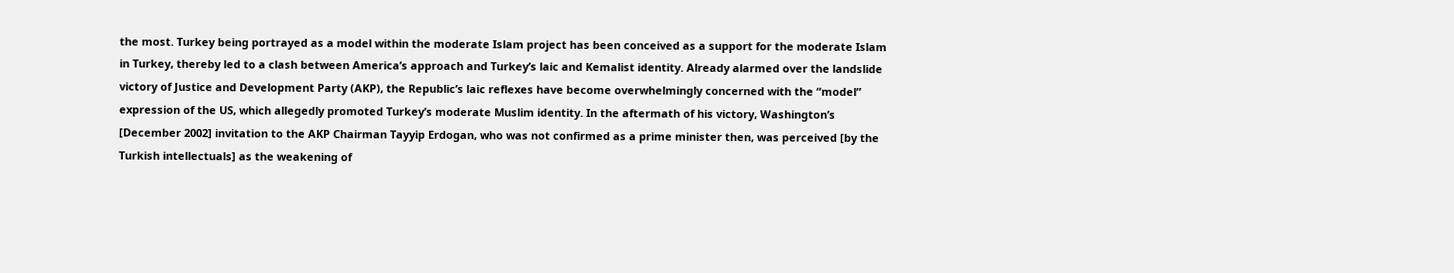the most. Turkey being portrayed as a model within the moderate Islam project has been conceived as a support for the moderate Islam in Turkey, thereby led to a clash between America’s approach and Turkey’s laic and Kemalist identity. Already alarmed over the landslide victory of Justice and Development Party (AKP), the Republic’s laic reflexes have become overwhelmingly concerned with the “model” expression of the US, which allegedly promoted Turkey’s moderate Muslim identity. In the aftermath of his victory, Washington’s [December 2002] invitation to the AKP Chairman Tayyip Erdogan, who was not confirmed as a prime minister then, was perceived [by the Turkish intellectuals] as the weakening of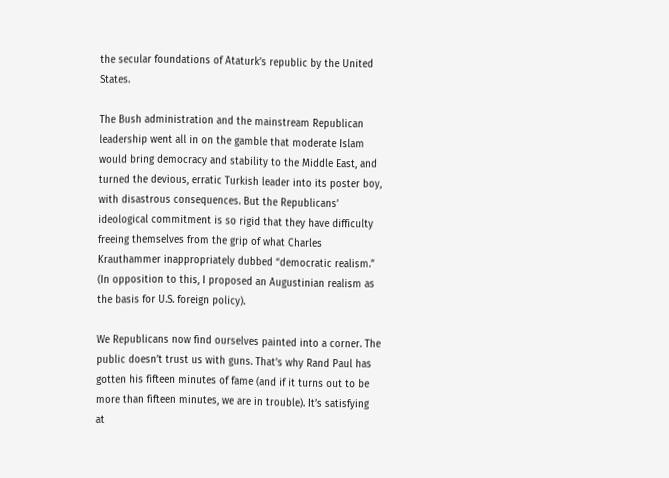the secular foundations of Ataturk’s republic by the United States.

The Bush administration and the mainstream Republican leadership went all in on the gamble that moderate Islam would bring democracy and stability to the Middle East, and turned the devious, erratic Turkish leader into its poster boy, with disastrous consequences. But the Republicans’ ideological commitment is so rigid that they have difficulty freeing themselves from the grip of what Charles Krauthammer inappropriately dubbed “democratic realism.” (In opposition to this, I proposed an Augustinian realism as the basis for U.S. foreign policy).

We Republicans now find ourselves painted into a corner. The public doesn’t trust us with guns. That’s why Rand Paul has gotten his fifteen minutes of fame (and if it turns out to be more than fifteen minutes, we are in trouble). It’s satisfying at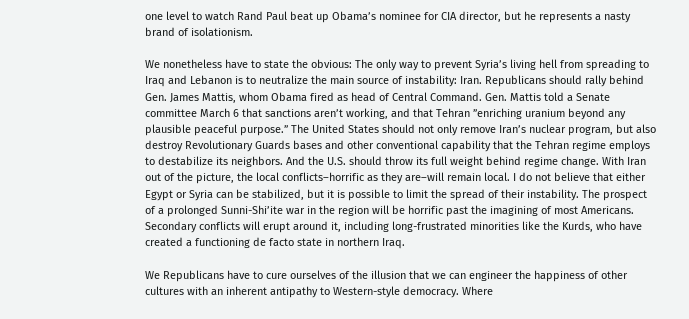one level to watch Rand Paul beat up Obama’s nominee for CIA director, but he represents a nasty brand of isolationism.

We nonetheless have to state the obvious: The only way to prevent Syria’s living hell from spreading to Iraq and Lebanon is to neutralize the main source of instability: Iran. Republicans should rally behind Gen. James Mattis, whom Obama fired as head of Central Command. Gen. Mattis told a Senate committee March 6 that sanctions aren’t working, and that Tehran ”enriching uranium beyond any plausible peaceful purpose.” The United States should not only remove Iran’s nuclear program, but also destroy Revolutionary Guards bases and other conventional capability that the Tehran regime employs to destabilize its neighbors. And the U.S. should throw its full weight behind regime change. With Iran out of the picture, the local conflicts–horrific as they are–will remain local. I do not believe that either Egypt or Syria can be stabilized, but it is possible to limit the spread of their instability. The prospect of a prolonged Sunni-Shi’ite war in the region will be horrific past the imagining of most Americans. Secondary conflicts will erupt around it, including long-frustrated minorities like the Kurds, who have created a functioning de facto state in northern Iraq.

We Republicans have to cure ourselves of the illusion that we can engineer the happiness of other cultures with an inherent antipathy to Western-style democracy. Where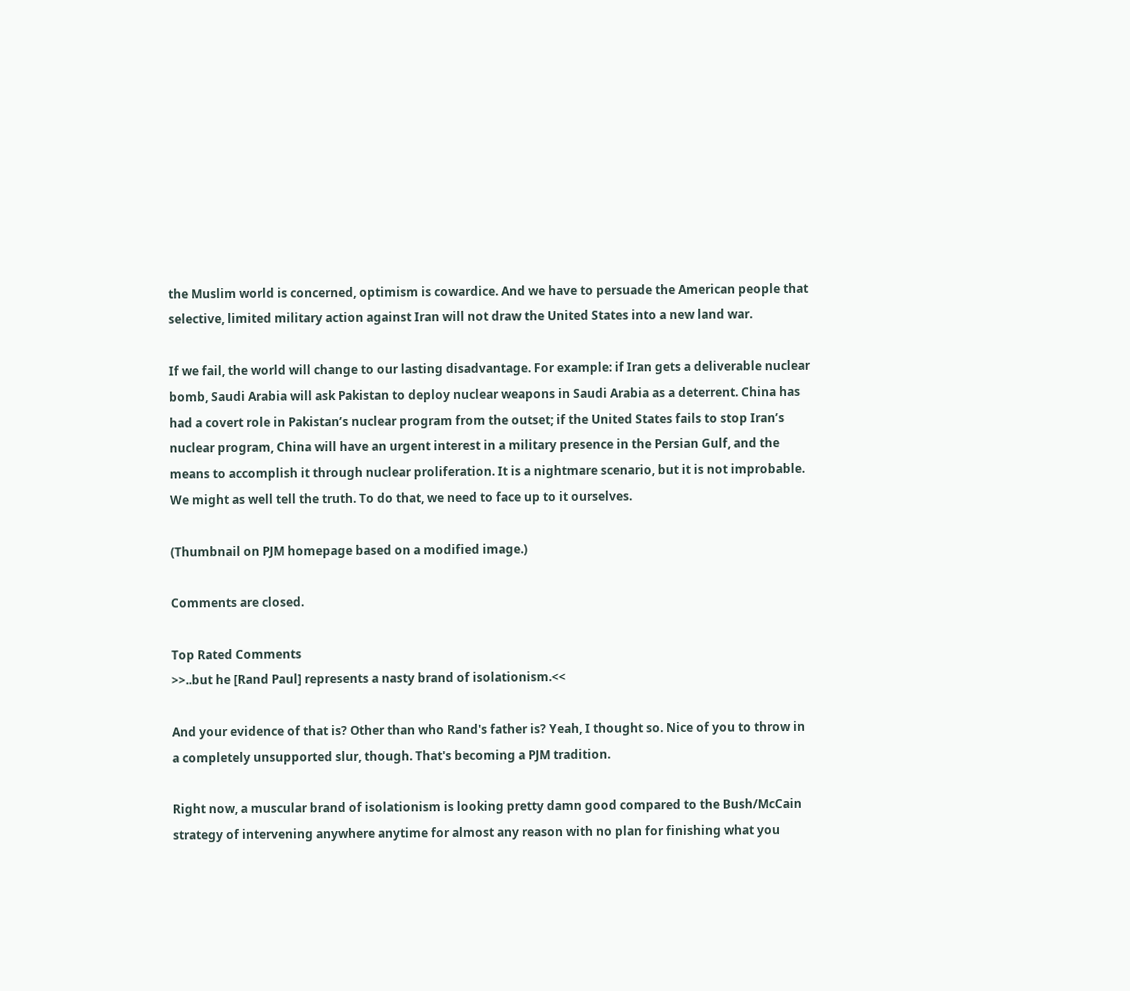the Muslim world is concerned, optimism is cowardice. And we have to persuade the American people that selective, limited military action against Iran will not draw the United States into a new land war.

If we fail, the world will change to our lasting disadvantage. For example: if Iran gets a deliverable nuclear bomb, Saudi Arabia will ask Pakistan to deploy nuclear weapons in Saudi Arabia as a deterrent. China has had a covert role in Pakistan’s nuclear program from the outset; if the United States fails to stop Iran’s nuclear program, China will have an urgent interest in a military presence in the Persian Gulf, and the means to accomplish it through nuclear proliferation. It is a nightmare scenario, but it is not improbable. We might as well tell the truth. To do that, we need to face up to it ourselves.

(Thumbnail on PJM homepage based on a modified image.)

Comments are closed.

Top Rated Comments
>>..but he [Rand Paul] represents a nasty brand of isolationism.<<

And your evidence of that is? Other than who Rand's father is? Yeah, I thought so. Nice of you to throw in a completely unsupported slur, though. That's becoming a PJM tradition.

Right now, a muscular brand of isolationism is looking pretty damn good compared to the Bush/McCain strategy of intervening anywhere anytime for almost any reason with no plan for finishing what you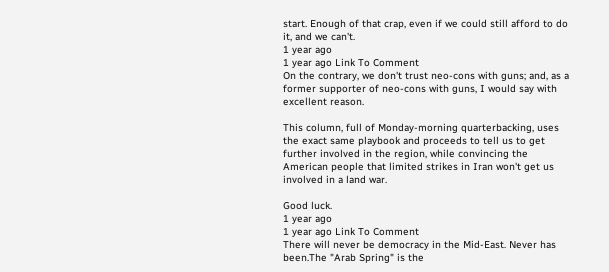start. Enough of that crap, even if we could still afford to do it, and we can't.
1 year ago
1 year ago Link To Comment
On the contrary, we don't trust neo-cons with guns; and, as a former supporter of neo-cons with guns, I would say with excellent reason.

This column, full of Monday-morning quarterbacking, uses the exact same playbook and proceeds to tell us to get further involved in the region, while convincing the American people that limited strikes in Iran won't get us involved in a land war.

Good luck.
1 year ago
1 year ago Link To Comment
There will never be democracy in the Mid-East. Never has been.The "Arab Spring" is the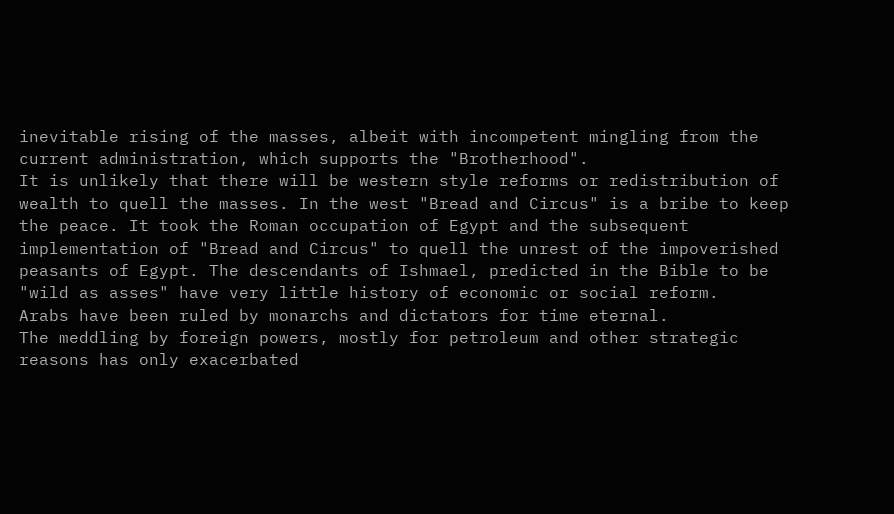inevitable rising of the masses, albeit with incompetent mingling from the current administration, which supports the "Brotherhood".
It is unlikely that there will be western style reforms or redistribution of wealth to quell the masses. In the west "Bread and Circus" is a bribe to keep the peace. It took the Roman occupation of Egypt and the subsequent implementation of "Bread and Circus" to quell the unrest of the impoverished peasants of Egypt. The descendants of Ishmael, predicted in the Bible to be "wild as asses" have very little history of economic or social reform.
Arabs have been ruled by monarchs and dictators for time eternal.
The meddling by foreign powers, mostly for petroleum and other strategic
reasons has only exacerbated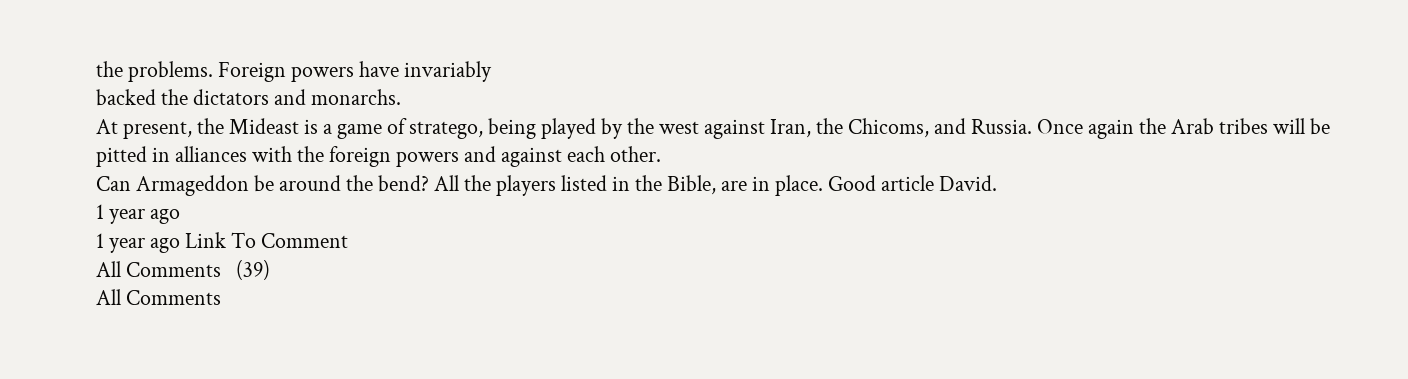the problems. Foreign powers have invariably
backed the dictators and monarchs.
At present, the Mideast is a game of stratego, being played by the west against Iran, the Chicoms, and Russia. Once again the Arab tribes will be pitted in alliances with the foreign powers and against each other.
Can Armageddon be around the bend? All the players listed in the Bible, are in place. Good article David.
1 year ago
1 year ago Link To Comment
All Comments   (39)
All Comments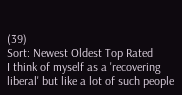(39)
Sort: Newest Oldest Top Rated
I think of myself as a 'recovering liberal' but like a lot of such people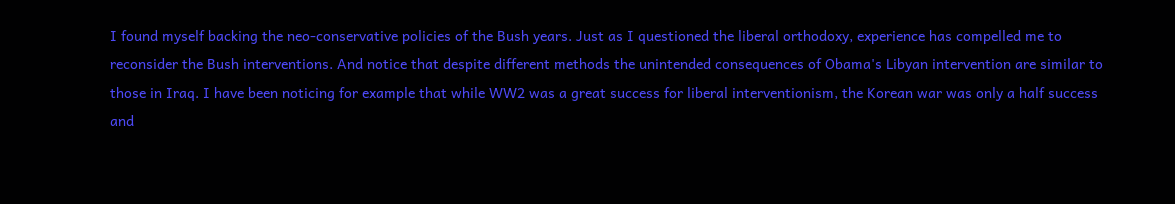I found myself backing the neo-conservative policies of the Bush years. Just as I questioned the liberal orthodoxy, experience has compelled me to reconsider the Bush interventions. And notice that despite different methods the unintended consequences of Obama's Libyan intervention are similar to those in Iraq. I have been noticing for example that while WW2 was a great success for liberal interventionism, the Korean war was only a half success and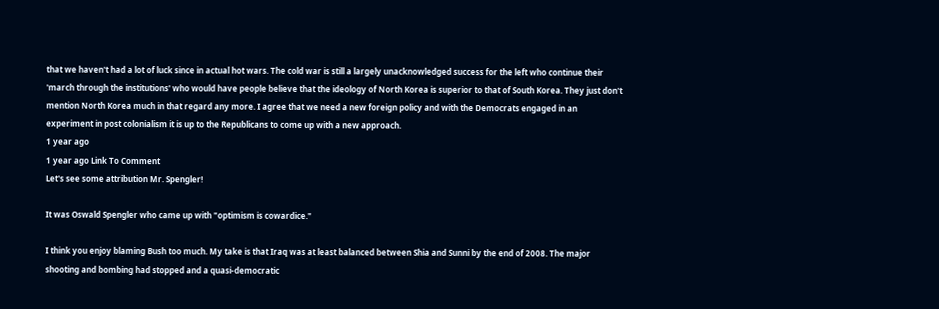that we haven't had a lot of luck since in actual hot wars. The cold war is still a largely unacknowledged success for the left who continue their 'march through the institutions' who would have people believe that the ideology of North Korea is superior to that of South Korea. They just don't mention North Korea much in that regard any more. I agree that we need a new foreign policy and with the Democrats engaged in an experiment in post colonialism it is up to the Republicans to come up with a new approach.
1 year ago
1 year ago Link To Comment
Let's see some attribution Mr. Spengler!

It was Oswald Spengler who came up with "optimism is cowardice."

I think you enjoy blaming Bush too much. My take is that Iraq was at least balanced between Shia and Sunni by the end of 2008. The major shooting and bombing had stopped and a quasi-democratic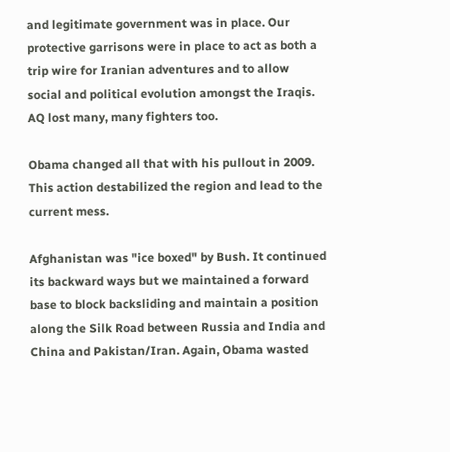and legitimate government was in place. Our protective garrisons were in place to act as both a trip wire for Iranian adventures and to allow social and political evolution amongst the Iraqis. AQ lost many, many fighters too.

Obama changed all that with his pullout in 2009. This action destabilized the region and lead to the current mess.

Afghanistan was "ice boxed" by Bush. It continued its backward ways but we maintained a forward base to block backsliding and maintain a position along the Silk Road between Russia and India and China and Pakistan/Iran. Again, Obama wasted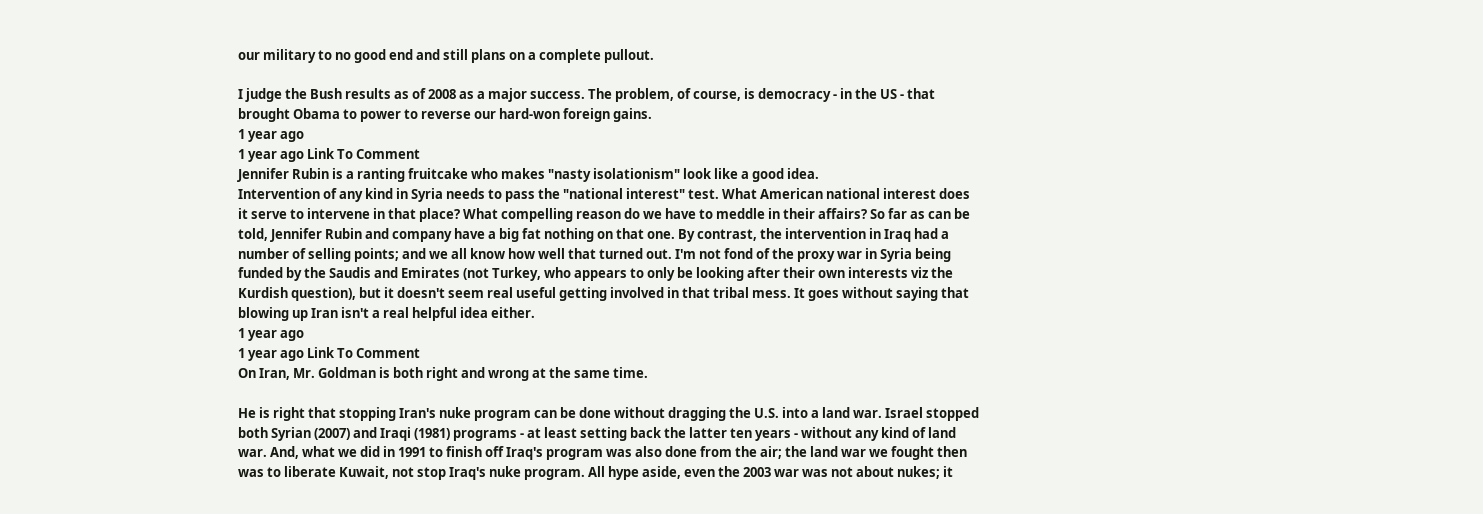our military to no good end and still plans on a complete pullout.

I judge the Bush results as of 2008 as a major success. The problem, of course, is democracy - in the US - that brought Obama to power to reverse our hard-won foreign gains.
1 year ago
1 year ago Link To Comment
Jennifer Rubin is a ranting fruitcake who makes "nasty isolationism" look like a good idea.
Intervention of any kind in Syria needs to pass the "national interest" test. What American national interest does it serve to intervene in that place? What compelling reason do we have to meddle in their affairs? So far as can be told, Jennifer Rubin and company have a big fat nothing on that one. By contrast, the intervention in Iraq had a number of selling points; and we all know how well that turned out. I'm not fond of the proxy war in Syria being funded by the Saudis and Emirates (not Turkey, who appears to only be looking after their own interests viz the Kurdish question), but it doesn't seem real useful getting involved in that tribal mess. It goes without saying that blowing up Iran isn't a real helpful idea either.
1 year ago
1 year ago Link To Comment
On Iran, Mr. Goldman is both right and wrong at the same time.

He is right that stopping Iran's nuke program can be done without dragging the U.S. into a land war. Israel stopped both Syrian (2007) and Iraqi (1981) programs - at least setting back the latter ten years - without any kind of land war. And, what we did in 1991 to finish off Iraq's program was also done from the air; the land war we fought then was to liberate Kuwait, not stop Iraq's nuke program. All hype aside, even the 2003 war was not about nukes; it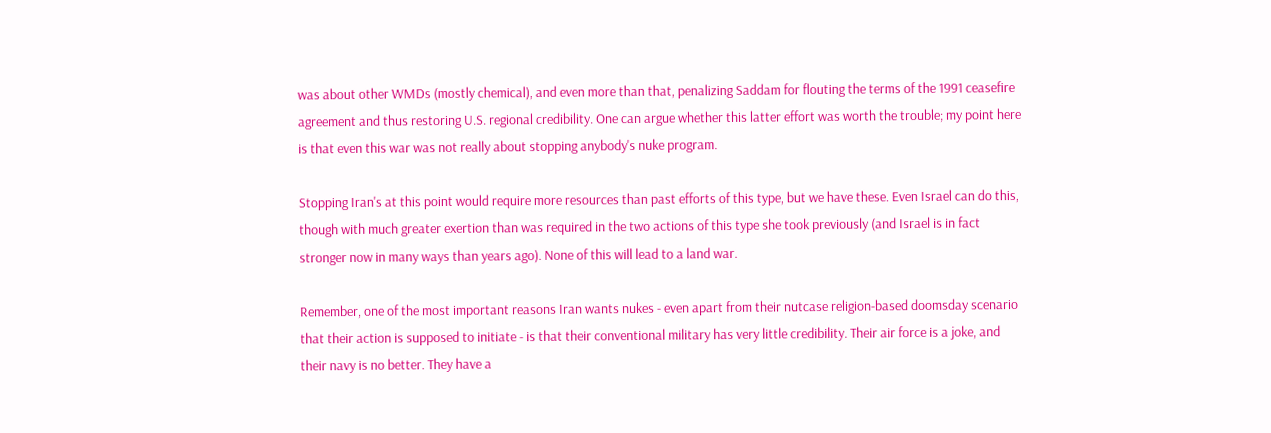was about other WMDs (mostly chemical), and even more than that, penalizing Saddam for flouting the terms of the 1991 ceasefire agreement and thus restoring U.S. regional credibility. One can argue whether this latter effort was worth the trouble; my point here is that even this war was not really about stopping anybody's nuke program.

Stopping Iran's at this point would require more resources than past efforts of this type, but we have these. Even Israel can do this, though with much greater exertion than was required in the two actions of this type she took previously (and Israel is in fact stronger now in many ways than years ago). None of this will lead to a land war.

Remember, one of the most important reasons Iran wants nukes - even apart from their nutcase religion-based doomsday scenario that their action is supposed to initiate - is that their conventional military has very little credibility. Their air force is a joke, and their navy is no better. They have a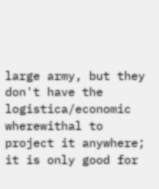large army, but they don't have the logistica/economic wherewithal to project it anywhere; it is only good for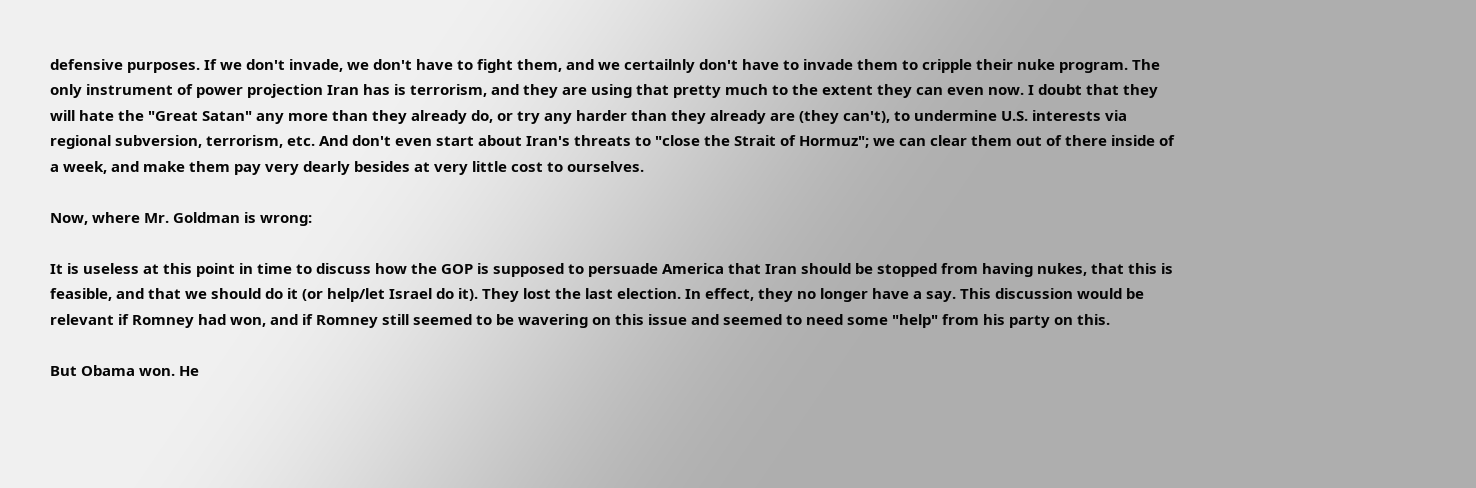defensive purposes. If we don't invade, we don't have to fight them, and we certailnly don't have to invade them to cripple their nuke program. The only instrument of power projection Iran has is terrorism, and they are using that pretty much to the extent they can even now. I doubt that they will hate the "Great Satan" any more than they already do, or try any harder than they already are (they can't), to undermine U.S. interests via regional subversion, terrorism, etc. And don't even start about Iran's threats to "close the Strait of Hormuz"; we can clear them out of there inside of a week, and make them pay very dearly besides at very little cost to ourselves.

Now, where Mr. Goldman is wrong:

It is useless at this point in time to discuss how the GOP is supposed to persuade America that Iran should be stopped from having nukes, that this is feasible, and that we should do it (or help/let Israel do it). They lost the last election. In effect, they no longer have a say. This discussion would be relevant if Romney had won, and if Romney still seemed to be wavering on this issue and seemed to need some "help" from his party on this.

But Obama won. He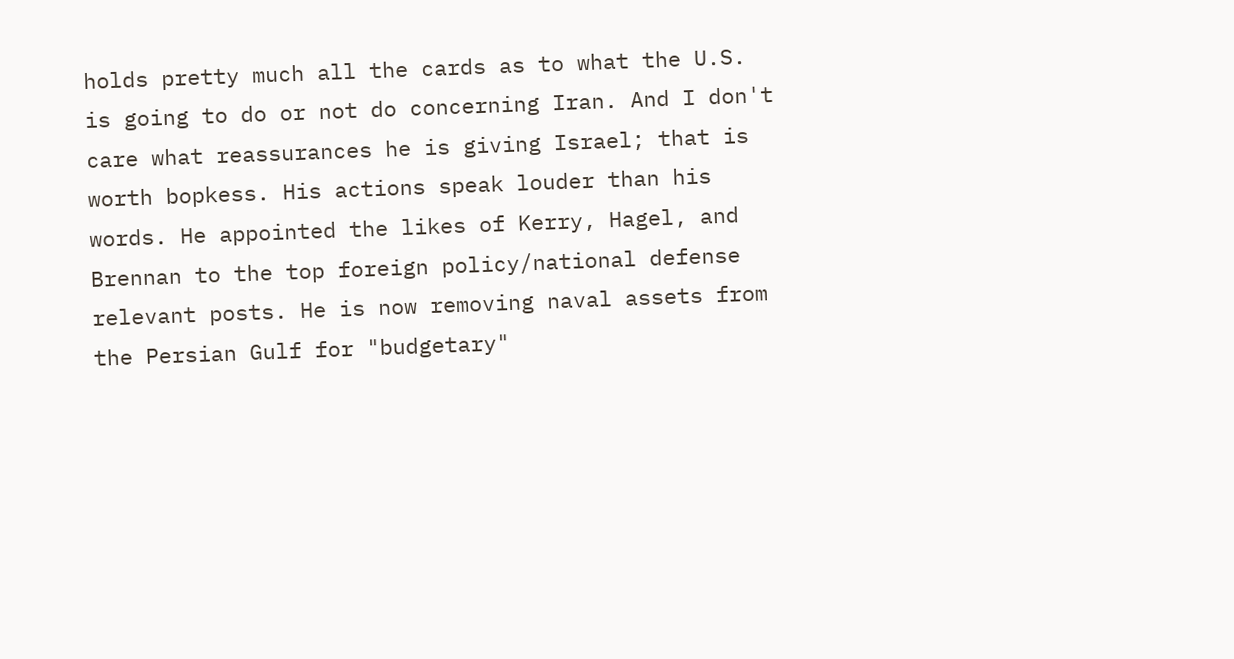holds pretty much all the cards as to what the U.S. is going to do or not do concerning Iran. And I don't care what reassurances he is giving Israel; that is worth bopkess. His actions speak louder than his words. He appointed the likes of Kerry, Hagel, and Brennan to the top foreign policy/national defense relevant posts. He is now removing naval assets from the Persian Gulf for "budgetary"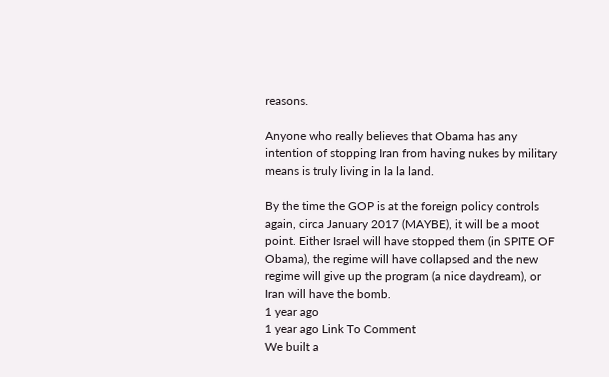reasons.

Anyone who really believes that Obama has any intention of stopping Iran from having nukes by military means is truly living in la la land.

By the time the GOP is at the foreign policy controls again, circa January 2017 (MAYBE), it will be a moot point. Either Israel will have stopped them (in SPITE OF Obama), the regime will have collapsed and the new regime will give up the program (a nice daydream), or Iran will have the bomb.
1 year ago
1 year ago Link To Comment
We built a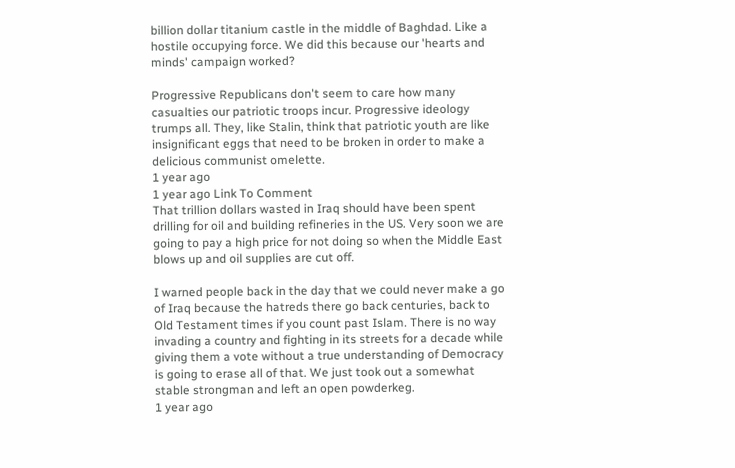billion dollar titanium castle in the middle of Baghdad. Like a hostile occupying force. We did this because our 'hearts and minds' campaign worked?

Progressive Republicans don't seem to care how many casualties our patriotic troops incur. Progressive ideology trumps all. They, like Stalin, think that patriotic youth are like insignificant eggs that need to be broken in order to make a delicious communist omelette.
1 year ago
1 year ago Link To Comment
That trillion dollars wasted in Iraq should have been spent drilling for oil and building refineries in the US. Very soon we are going to pay a high price for not doing so when the Middle East blows up and oil supplies are cut off.

I warned people back in the day that we could never make a go of Iraq because the hatreds there go back centuries, back to Old Testament times if you count past Islam. There is no way invading a country and fighting in its streets for a decade while giving them a vote without a true understanding of Democracy is going to erase all of that. We just took out a somewhat stable strongman and left an open powderkeg.
1 year ago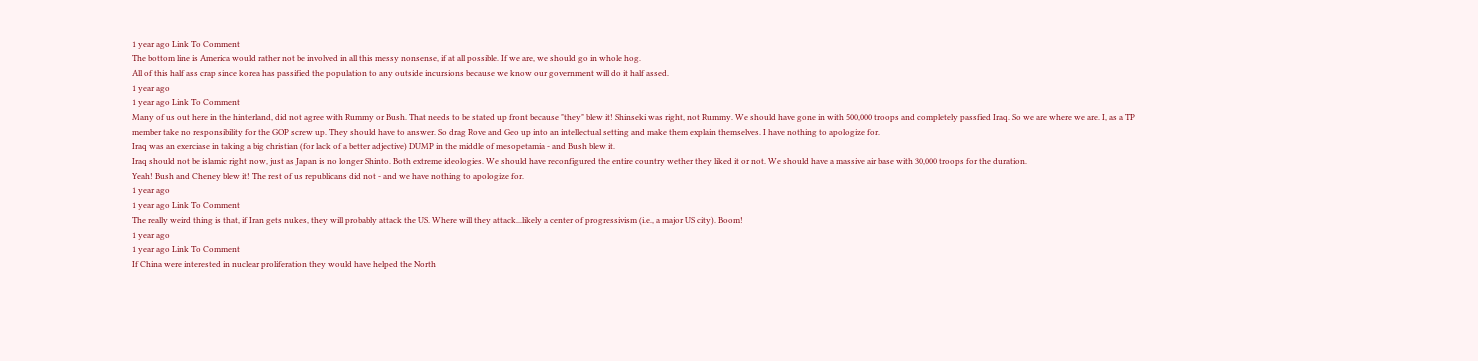1 year ago Link To Comment
The bottom line is America would rather not be involved in all this messy nonsense, if at all possible. If we are, we should go in whole hog.
All of this half ass crap since korea has passified the population to any outside incursions because we know our government will do it half assed.
1 year ago
1 year ago Link To Comment
Many of us out here in the hinterland, did not agree with Rummy or Bush. That needs to be stated up front because "they" blew it! Shinseki was right, not Rummy. We should have gone in with 500,000 troops and completely passfied Iraq. So we are where we are. I, as a TP member take no responsibility for the GOP screw up. They should have to answer. So drag Rove and Geo up into an intellectual setting and make them explain themselves. I have nothing to apologize for.
Iraq was an exerciase in taking a big christian (for lack of a better adjective) DUMP in the middle of mesopetamia - and Bush blew it.
Iraq should not be islamic right now, just as Japan is no longer Shinto. Both extreme ideologies. We should have reconfigured the entire country wether they liked it or not. We should have a massive air base with 30,000 troops for the duration.
Yeah! Bush and Cheney blew it! The rest of us republicans did not - and we have nothing to apologize for.
1 year ago
1 year ago Link To Comment
The really weird thing is that, if Iran gets nukes, they will probably attack the US. Where will they attack...likely a center of progressivism (i.e., a major US city). Boom!
1 year ago
1 year ago Link To Comment
If China were interested in nuclear proliferation they would have helped the North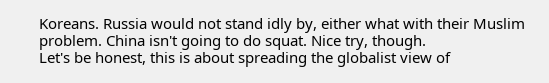Koreans. Russia would not stand idly by, either what with their Muslim
problem. China isn't going to do squat. Nice try, though.
Let's be honest, this is about spreading the globalist view of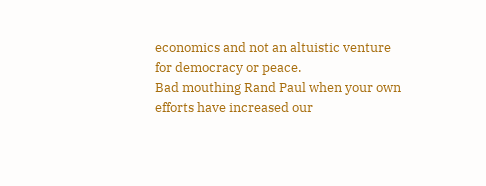economics and not an altuistic venture for democracy or peace.
Bad mouthing Rand Paul when your own efforts have increased our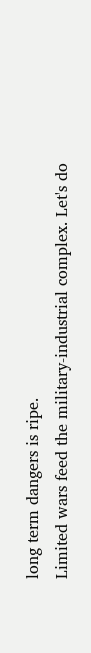long term dangers is ripe.
Limited wars feed the military-industrial complex. Let's do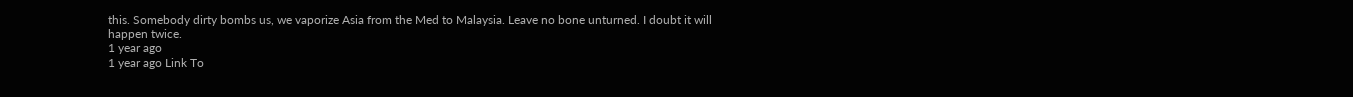this. Somebody dirty bombs us, we vaporize Asia from the Med to Malaysia. Leave no bone unturned. I doubt it will happen twice.
1 year ago
1 year ago Link To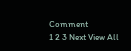Comment
1 2 3 Next View All